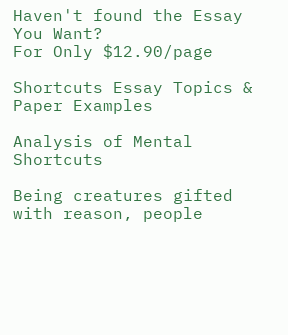Haven't found the Essay You Want?
For Only $12.90/page

Shortcuts Essay Topics & Paper Examples

Analysis of Mental Shortcuts

Being creatures gifted with reason, people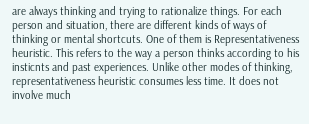are always thinking and trying to rationalize things. For each person and situation, there are different kinds of ways of thinking or mental shortcuts. One of them is Representativeness heuristic. This refers to the way a person thinks according to his insticnts and past experiences. Unlike other modes of thinking, representativeness heuristic consumes less time. It does not involve much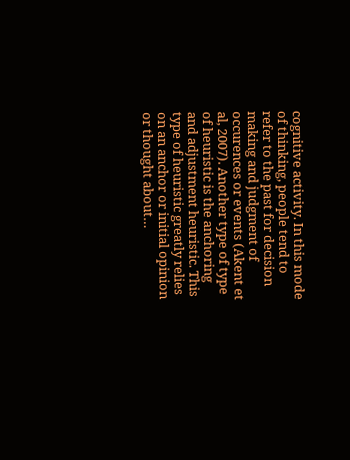cognitive activity. In this mode of thinking, people tend to refer to the past for decision making and judgment of occurences or events (Akent et al, 2007). Another type of type of heuristic is the anchoring and adjustment heuristic. This type of heuristic greatly relies on an anchor or initial opinion or thought about…